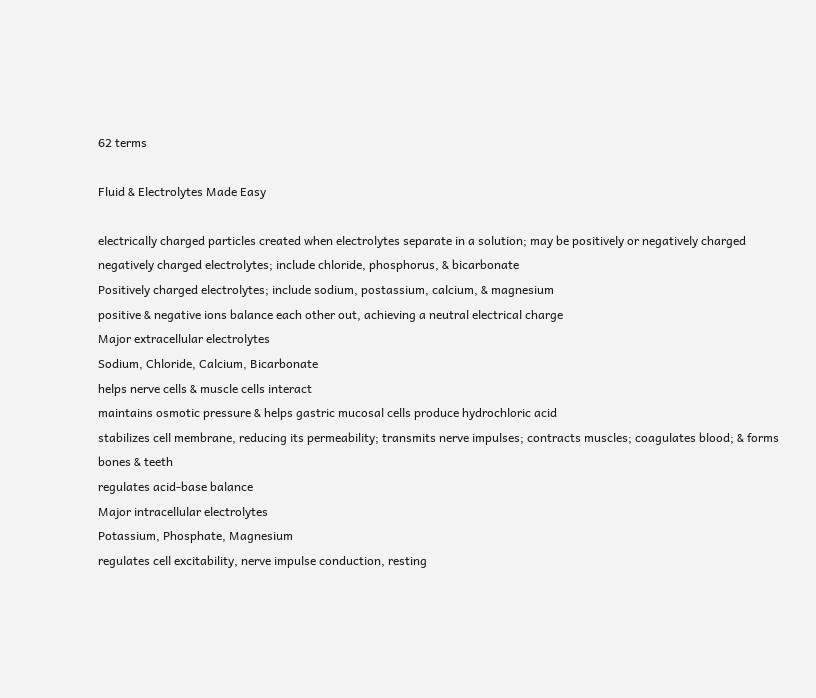62 terms

Fluid & Electrolytes Made Easy

electrically charged particles created when electrolytes separate in a solution; may be positively or negatively charged
negatively charged electrolytes; include chloride, phosphorus, & bicarbonate
Positively charged electrolytes; include sodium, postassium, calcium, & magnesium
positive & negative ions balance each other out, achieving a neutral electrical charge
Major extracellular electrolytes
Sodium, Chloride, Calcium, Bicarbonate
helps nerve cells & muscle cells interact
maintains osmotic pressure & helps gastric mucosal cells produce hydrochloric acid
stabilizes cell membrane, reducing its permeability; transmits nerve impulses; contracts muscles; coagulates blood; & forms bones & teeth
regulates acid-base balance
Major intracellular electrolytes
Potassium, Phosphate, Magnesium
regulates cell excitability, nerve impulse conduction, resting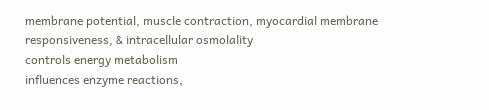membrane potential, muscle contraction, myocardial membrane responsiveness, & intracellular osmolality
controls energy metabolism
influences enzyme reactions,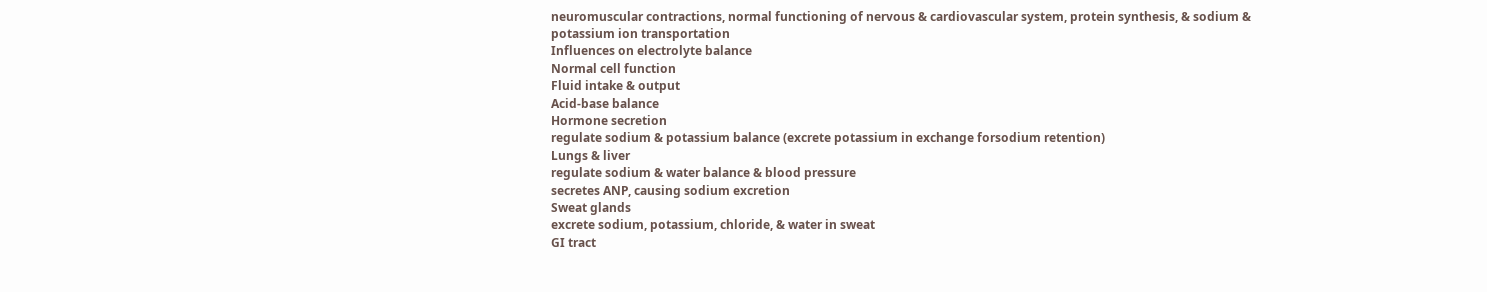neuromuscular contractions, normal functioning of nervous & cardiovascular system, protein synthesis, & sodium & potassium ion transportation
Influences on electrolyte balance
Normal cell function
Fluid intake & output
Acid-base balance
Hormone secretion
regulate sodium & potassium balance (excrete potassium in exchange forsodium retention)
Lungs & liver
regulate sodium & water balance & blood pressure
secretes ANP, causing sodium excretion
Sweat glands
excrete sodium, potassium, chloride, & water in sweat
GI tract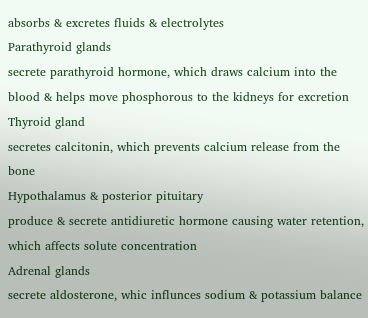absorbs & excretes fluids & electrolytes
Parathyroid glands
secrete parathyroid hormone, which draws calcium into the blood & helps move phosphorous to the kidneys for excretion
Thyroid gland
secretes calcitonin, which prevents calcium release from the bone
Hypothalamus & posterior pituitary
produce & secrete antidiuretic hormone causing water retention, which affects solute concentration
Adrenal glands
secrete aldosterone, whic influnces sodium & potassium balance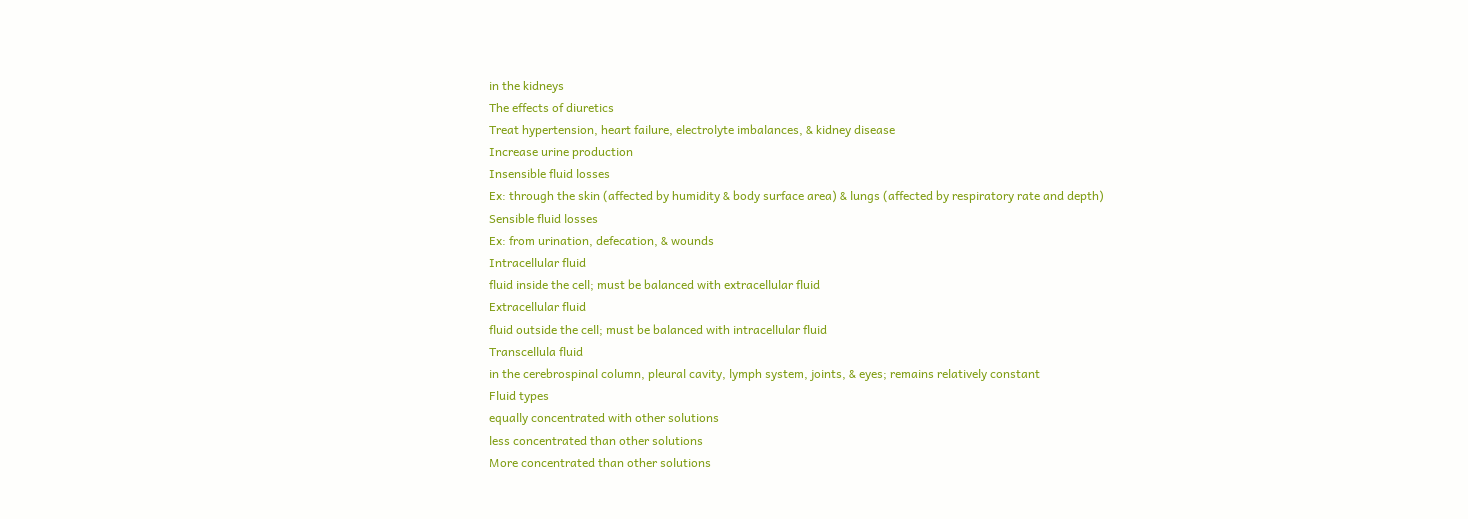in the kidneys
The effects of diuretics
Treat hypertension, heart failure, electrolyte imbalances, & kidney disease
Increase urine production
Insensible fluid losses
Ex: through the skin (affected by humidity & body surface area) & lungs (affected by respiratory rate and depth)
Sensible fluid losses
Ex: from urination, defecation, & wounds
Intracellular fluid
fluid inside the cell; must be balanced with extracellular fluid
Extracellular fluid
fluid outside the cell; must be balanced with intracellular fluid
Transcellula fluid
in the cerebrospinal column, pleural cavity, lymph system, joints, & eyes; remains relatively constant
Fluid types
equally concentrated with other solutions
less concentrated than other solutions
More concentrated than other solutions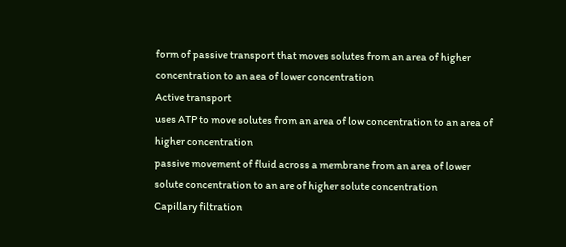form of passive transport that moves solutes from an area of higher concentration to an aea of lower concentration
Active transport
uses ATP to move solutes from an area of low concentration to an area of higher concentration
passive movement of fluid across a membrane from an area of lower solute concentration to an are of higher solute concentration
Capillary filtration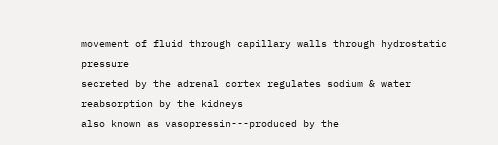movement of fluid through capillary walls through hydrostatic pressure
secreted by the adrenal cortex regulates sodium & water reabsorption by the kidneys
also known as vasopressin---produced by the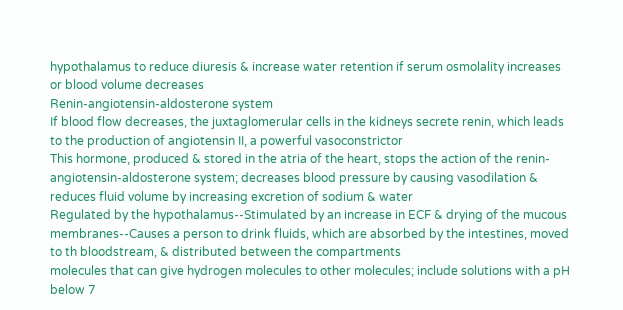hypothalamus to reduce diuresis & increase water retention if serum osmolality increases or blood volume decreases
Renin-angiotensin-aldosterone system
If blood flow decreases, the juxtaglomerular cells in the kidneys secrete renin, which leads to the production of angiotensin II, a powerful vasoconstrictor
This hormone, produced & stored in the atria of the heart, stops the action of the renin-angiotensin-aldosterone system; decreases blood pressure by causing vasodilation & reduces fluid volume by increasing excretion of sodium & water
Regulated by the hypothalamus--Stimulated by an increase in ECF & drying of the mucous membranes--Causes a person to drink fluids, which are absorbed by the intestines, moved to th bloodstream, & distributed between the compartments
molecules that can give hydrogen molecules to other molecules; include solutions with a pH below 7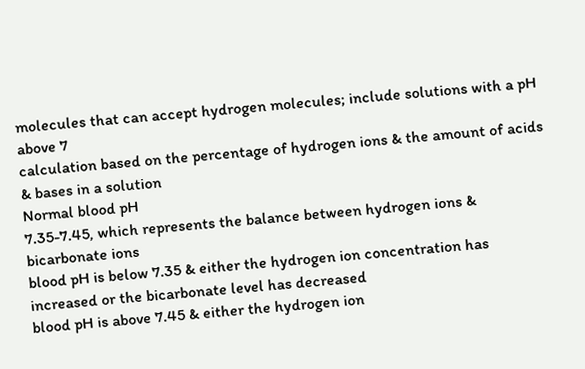molecules that can accept hydrogen molecules; include solutions with a pH above 7
calculation based on the percentage of hydrogen ions & the amount of acids & bases in a solution
Normal blood pH
7.35-7.45, which represents the balance between hydrogen ions & bicarbonate ions
blood pH is below 7.35 & either the hydrogen ion concentration has increased or the bicarbonate level has decreased
blood pH is above 7.45 & either the hydrogen ion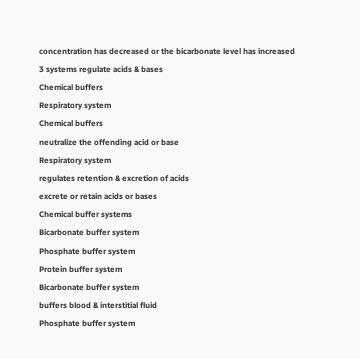concentration has decreased or the bicarbonate level has increased
3 systems regulate acids & bases
Chemical buffers
Respiratory system
Chemical buffers
neutralize the offending acid or base
Respiratory system
regulates retention & excretion of acids
excrete or retain acids or bases
Chemical buffer systems
Bicarbonate buffer system
Phosphate buffer system
Protein buffer system
Bicarbonate buffer system
buffers blood & interstitial fluid
Phosphate buffer system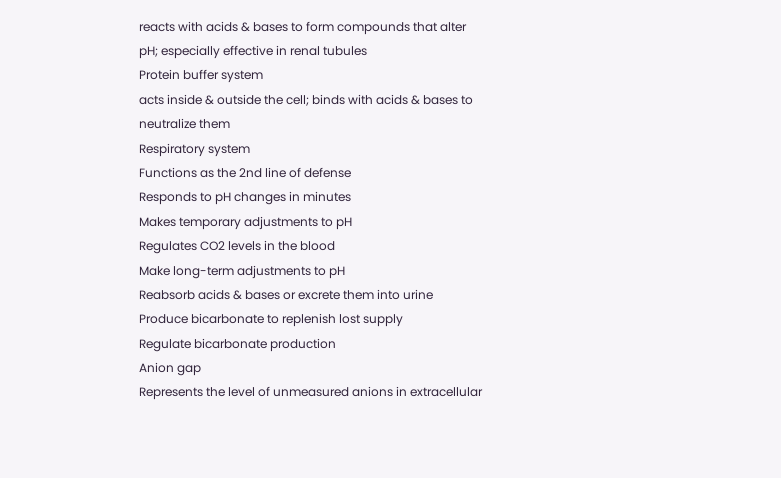reacts with acids & bases to form compounds that alter pH; especially effective in renal tubules
Protein buffer system
acts inside & outside the cell; binds with acids & bases to neutralize them
Respiratory system
Functions as the 2nd line of defense
Responds to pH changes in minutes
Makes temporary adjustments to pH
Regulates CO2 levels in the blood
Make long-term adjustments to pH
Reabsorb acids & bases or excrete them into urine
Produce bicarbonate to replenish lost supply
Regulate bicarbonate production
Anion gap
Represents the level of unmeasured anions in extracellular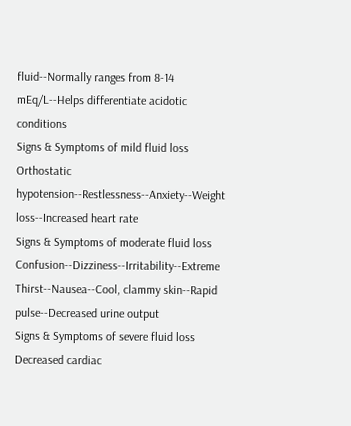fluid--Normally ranges from 8-14 mEq/L--Helps differentiate acidotic conditions
Signs & Symptoms of mild fluid loss
Orthostatic hypotension--Restlessness--Anxiety--Weight loss--Increased heart rate
Signs & Symptoms of moderate fluid loss
Confusion--Dizziness--Irritability--Extreme Thirst--Nausea--Cool, clammy skin--Rapid pulse--Decreased urine output
Signs & Symptoms of severe fluid loss
Decreased cardiac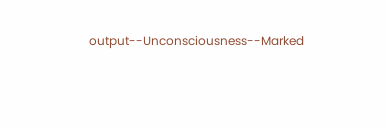output--Unconsciousness--Marked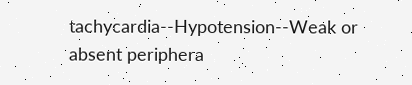tachycardia--Hypotension--Weak or absent periphera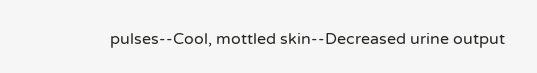pulses--Cool, mottled skin--Decreased urine output